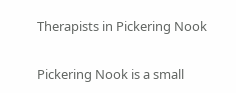Therapists in Pickering Nook

Pickering Nook is a small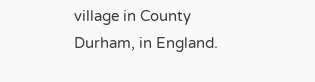village in County Durham, in England.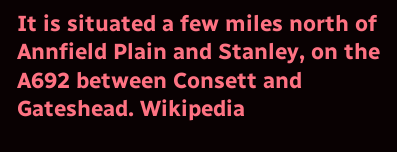It is situated a few miles north of Annfield Plain and Stanley, on the A692 between Consett and Gateshead. Wikipedia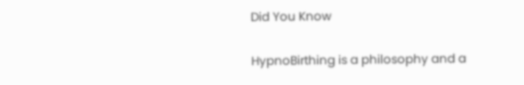Did You Know

HypnoBirthing is a philosophy and a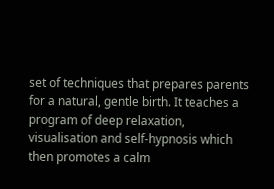set of techniques that prepares parents for a natural, gentle birth. It teaches a program of deep relaxation, visualisation and self-hypnosis which then promotes a calm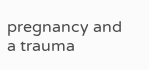pregnancy and a trauma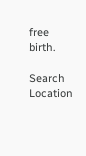free birth.

Search Location